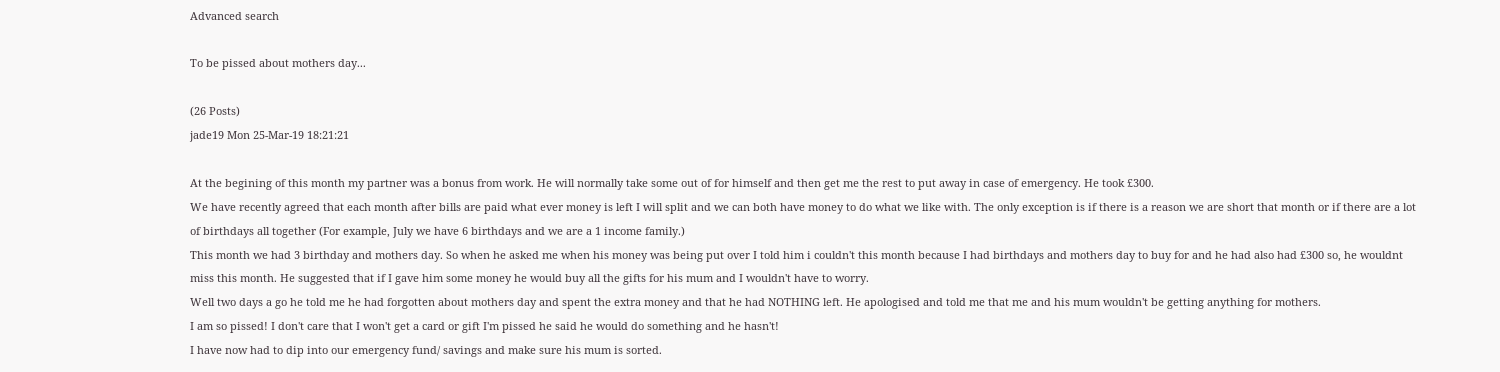Advanced search

To be pissed about mothers day...

(26 Posts)
jade19 Mon 25-Mar-19 18:21:21

At the begining of this month my partner was a bonus from work. He will normally take some out of for himself and then get me the rest to put away in case of emergency. He took £300.
We have recently agreed that each month after bills are paid what ever money is left I will split and we can both have money to do what we like with. The only exception is if there is a reason we are short that month or if there are a lot of birthdays all together (For example, July we have 6 birthdays and we are a 1 income family.)
This month we had 3 birthday and mothers day. So when he asked me when his money was being put over I told him i couldn't this month because I had birthdays and mothers day to buy for and he had also had £300 so, he wouldnt miss this month. He suggested that if I gave him some money he would buy all the gifts for his mum and I wouldn't have to worry.
Well two days a go he told me he had forgotten about mothers day and spent the extra money and that he had NOTHING left. He apologised and told me that me and his mum wouldn't be getting anything for mothers.
I am so pissed! I don't care that I won't get a card or gift I'm pissed he said he would do something and he hasn't!
I have now had to dip into our emergency fund/ savings and make sure his mum is sorted.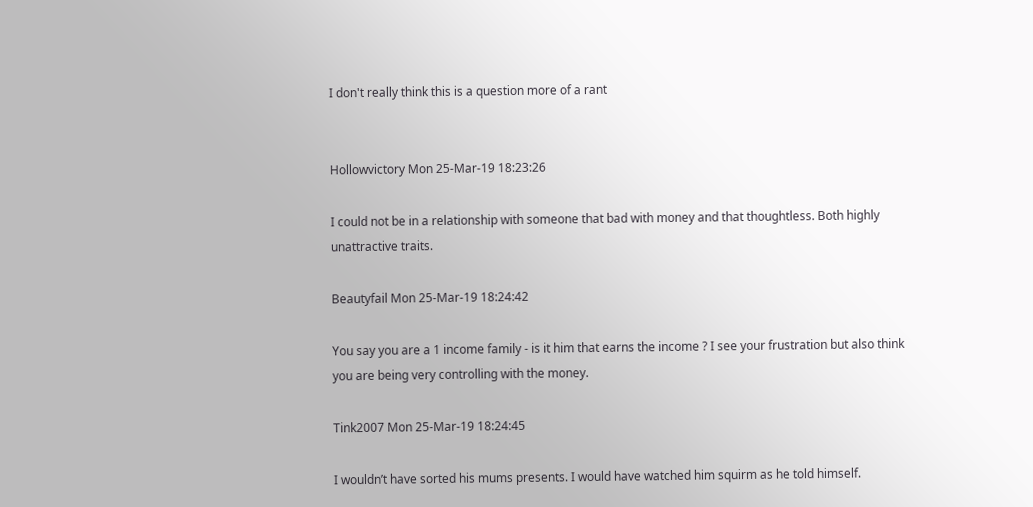I don't really think this is a question more of a rant


Hollowvictory Mon 25-Mar-19 18:23:26

I could not be in a relationship with someone that bad with money and that thoughtless. Both highly unattractive traits.

Beautyfail Mon 25-Mar-19 18:24:42

You say you are a 1 income family - is it him that earns the income ? I see your frustration but also think you are being very controlling with the money.

Tink2007 Mon 25-Mar-19 18:24:45

I wouldn’t have sorted his mums presents. I would have watched him squirm as he told himself.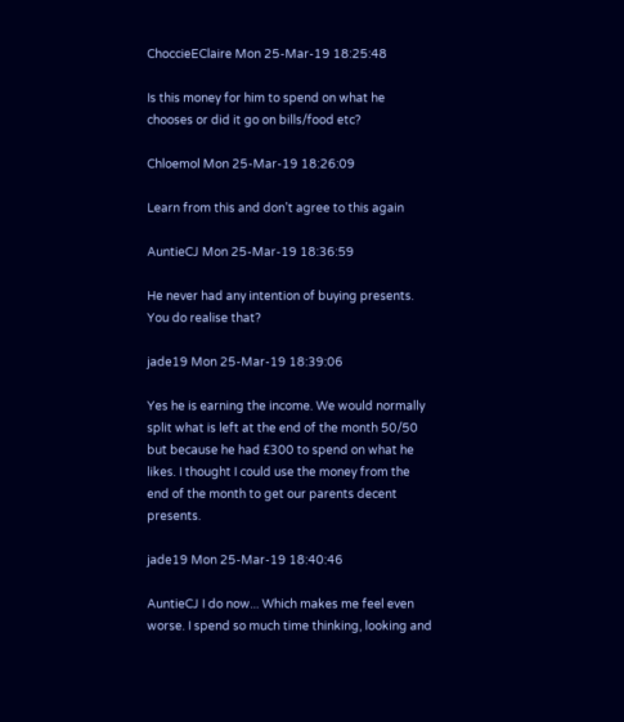ChoccieEClaire Mon 25-Mar-19 18:25:48

Is this money for him to spend on what he chooses or did it go on bills/food etc?

Chloemol Mon 25-Mar-19 18:26:09

Learn from this and don’t agree to this again

AuntieCJ Mon 25-Mar-19 18:36:59

He never had any intention of buying presents. You do realise that?

jade19 Mon 25-Mar-19 18:39:06

Yes he is earning the income. We would normally split what is left at the end of the month 50/50 but because he had £300 to spend on what he likes. I thought I could use the money from the end of the month to get our parents decent presents.

jade19 Mon 25-Mar-19 18:40:46

AuntieCJ I do now... Which makes me feel even worse. I spend so much time thinking, looking and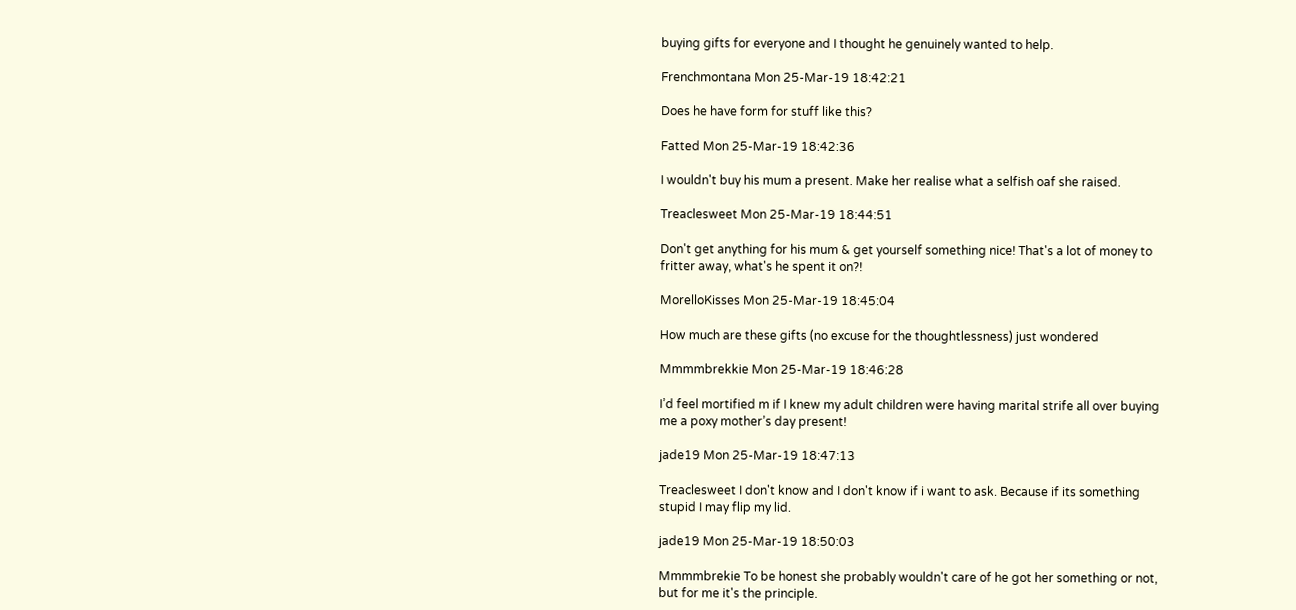buying gifts for everyone and I thought he genuinely wanted to help.

Frenchmontana Mon 25-Mar-19 18:42:21

Does he have form for stuff like this?

Fatted Mon 25-Mar-19 18:42:36

I wouldn't buy his mum a present. Make her realise what a selfish oaf she raised.

Treaclesweet Mon 25-Mar-19 18:44:51

Don't get anything for his mum & get yourself something nice! That's a lot of money to fritter away, what's he spent it on?!

MorelloKisses Mon 25-Mar-19 18:45:04

How much are these gifts (no excuse for the thoughtlessness) just wondered

Mmmmbrekkie Mon 25-Mar-19 18:46:28

I’d feel mortified m if I knew my adult children were having marital strife all over buying me a poxy mother’s day present!

jade19 Mon 25-Mar-19 18:47:13

Treaclesweet I don't know and I don't know if i want to ask. Because if its something stupid I may flip my lid.

jade19 Mon 25-Mar-19 18:50:03

Mmmmbrekie To be honest she probably wouldn't care of he got her something or not, but for me it's the principle.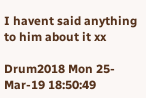I havent said anything to him about it xx

Drum2018 Mon 25-Mar-19 18:50:49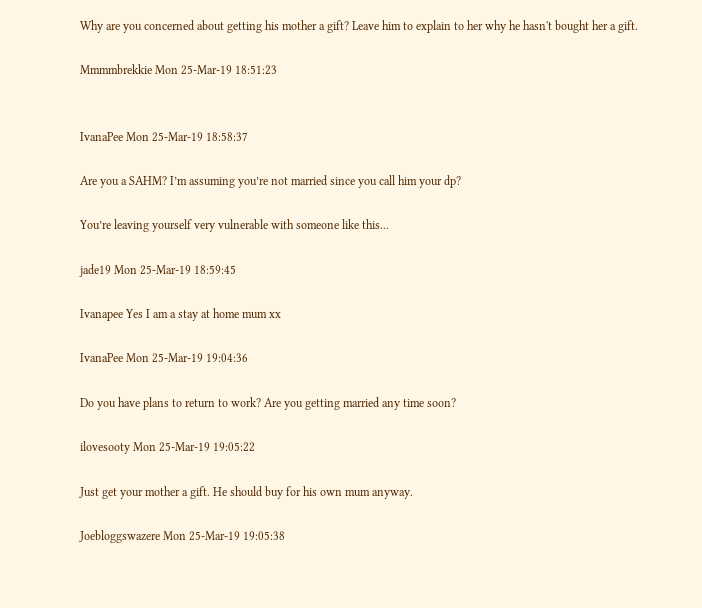Why are you concerned about getting his mother a gift? Leave him to explain to her why he hasn't bought her a gift.

Mmmmbrekkie Mon 25-Mar-19 18:51:23


IvanaPee Mon 25-Mar-19 18:58:37

Are you a SAHM? I’m assuming you’re not married since you call him your dp?

You’re leaving yourself very vulnerable with someone like this...

jade19 Mon 25-Mar-19 18:59:45

Ivanapee Yes I am a stay at home mum xx

IvanaPee Mon 25-Mar-19 19:04:36

Do you have plans to return to work? Are you getting married any time soon?

ilovesooty Mon 25-Mar-19 19:05:22

Just get your mother a gift. He should buy for his own mum anyway.

Joebloggswazere Mon 25-Mar-19 19:05:38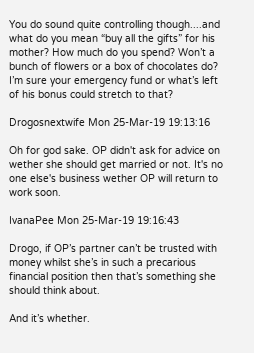You do sound quite controlling though....and what do you mean “buy all the gifts” for his mother? How much do you spend? Won’t a bunch of flowers or a box of chocolates do? I’m sure your emergency fund or what’s left of his bonus could stretch to that?

Drogosnextwife Mon 25-Mar-19 19:13:16

Oh for god sake. OP didn't ask for advice on wether she should get married or not. It's no one else's business wether OP will return to work soon.

IvanaPee Mon 25-Mar-19 19:16:43

Drogo, if OP’s partner can’t be trusted with money whilst she’s in such a precarious financial position then that’s something she should think about.

And it’s whether.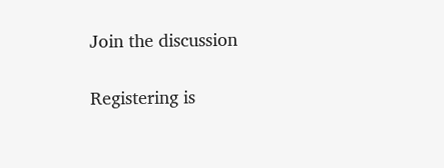Join the discussion

Registering is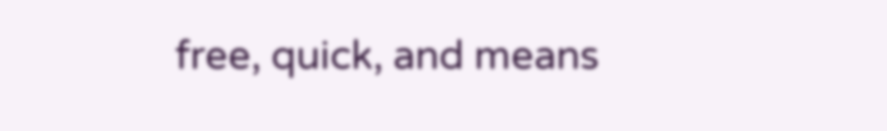free, quick, and means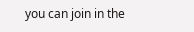you can join in the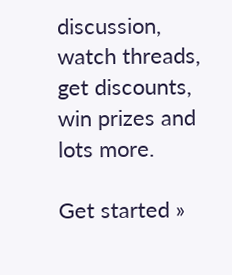discussion, watch threads, get discounts, win prizes and lots more.

Get started »